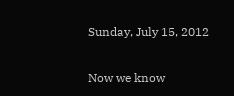Sunday, July 15, 2012


Now we know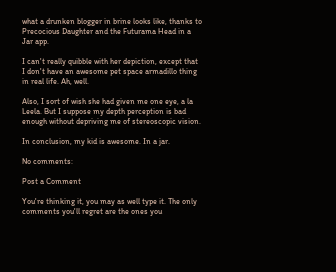what a drunken blogger in brine looks like, thanks to Precocious Daughter and the Futurama Head in a Jar app.

I can't really quibble with her depiction, except that I don't have an awesome pet space armadillo thing in real life. Ah, well.

Also, I sort of wish she had given me one eye, a la Leela. But I suppose my depth perception is bad enough without depriving me of stereoscopic vision.

In conclusion, my kid is awesome. In a jar.

No comments:

Post a Comment

You're thinking it, you may as well type it. The only comments you'll regret are the ones you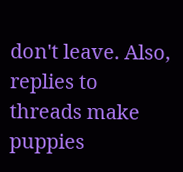don't leave. Also, replies to threads make puppies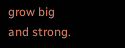grow big and strong.